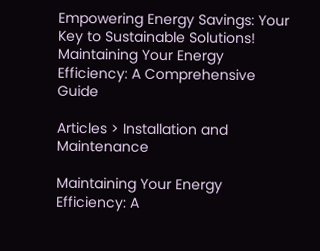Empowering Energy Savings: Your Key to Sustainable Solutions!
Maintaining Your Energy Efficiency: A Comprehensive Guide

Articles > Installation and Maintenance

Maintaining Your Energy Efficiency: A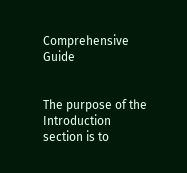Comprehensive Guide


The purpose of the Introduction section is to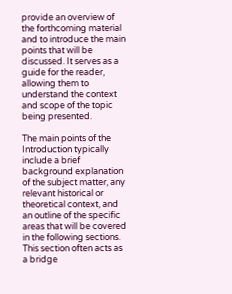provide an overview of the forthcoming material and to introduce the main points that will be discussed. It serves as a guide for the reader, allowing them to understand the context and scope of the topic being presented.

The main points of the Introduction typically include a brief background explanation of the subject matter, any relevant historical or theoretical context, and an outline of the specific areas that will be covered in the following sections. This section often acts as a bridge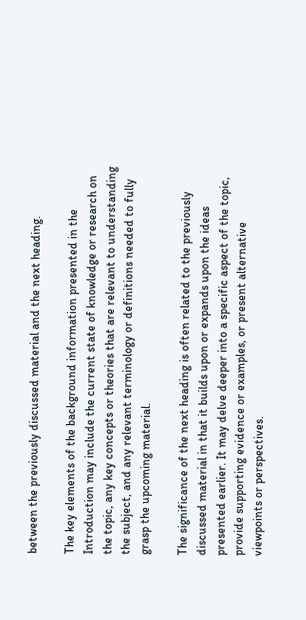between the previously discussed material and the next heading.

The key elements of the background information presented in the Introduction may include the current state of knowledge or research on the topic, any key concepts or theories that are relevant to understanding the subject, and any relevant terminology or definitions needed to fully grasp the upcoming material.

The significance of the next heading is often related to the previously discussed material in that it builds upon or expands upon the ideas presented earlier. It may delve deeper into a specific aspect of the topic, provide supporting evidence or examples, or present alternative viewpoints or perspectives.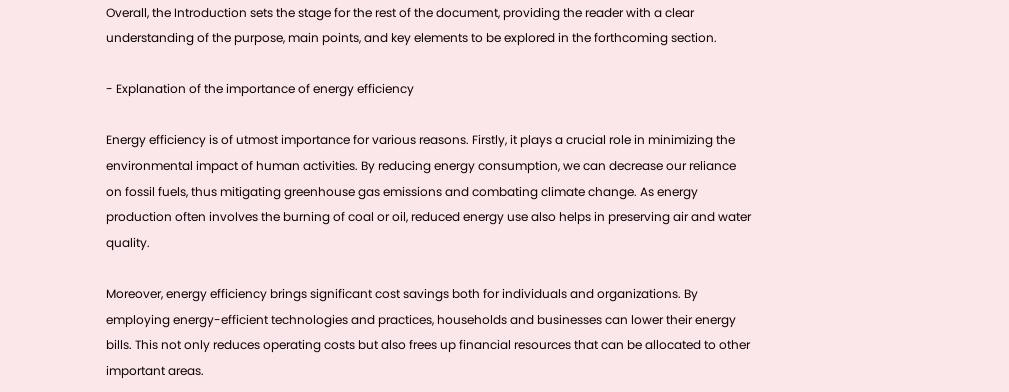Overall, the Introduction sets the stage for the rest of the document, providing the reader with a clear understanding of the purpose, main points, and key elements to be explored in the forthcoming section.

- Explanation of the importance of energy efficiency

Energy efficiency is of utmost importance for various reasons. Firstly, it plays a crucial role in minimizing the environmental impact of human activities. By reducing energy consumption, we can decrease our reliance on fossil fuels, thus mitigating greenhouse gas emissions and combating climate change. As energy production often involves the burning of coal or oil, reduced energy use also helps in preserving air and water quality.

Moreover, energy efficiency brings significant cost savings both for individuals and organizations. By employing energy-efficient technologies and practices, households and businesses can lower their energy bills. This not only reduces operating costs but also frees up financial resources that can be allocated to other important areas.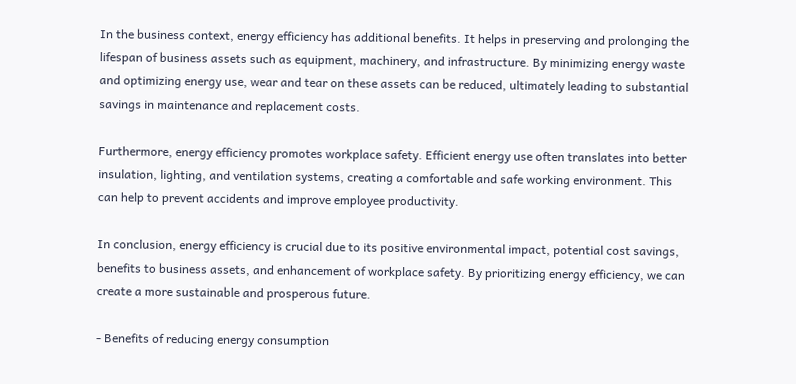In the business context, energy efficiency has additional benefits. It helps in preserving and prolonging the lifespan of business assets such as equipment, machinery, and infrastructure. By minimizing energy waste and optimizing energy use, wear and tear on these assets can be reduced, ultimately leading to substantial savings in maintenance and replacement costs.

Furthermore, energy efficiency promotes workplace safety. Efficient energy use often translates into better insulation, lighting, and ventilation systems, creating a comfortable and safe working environment. This can help to prevent accidents and improve employee productivity.

In conclusion, energy efficiency is crucial due to its positive environmental impact, potential cost savings, benefits to business assets, and enhancement of workplace safety. By prioritizing energy efficiency, we can create a more sustainable and prosperous future.

- Benefits of reducing energy consumption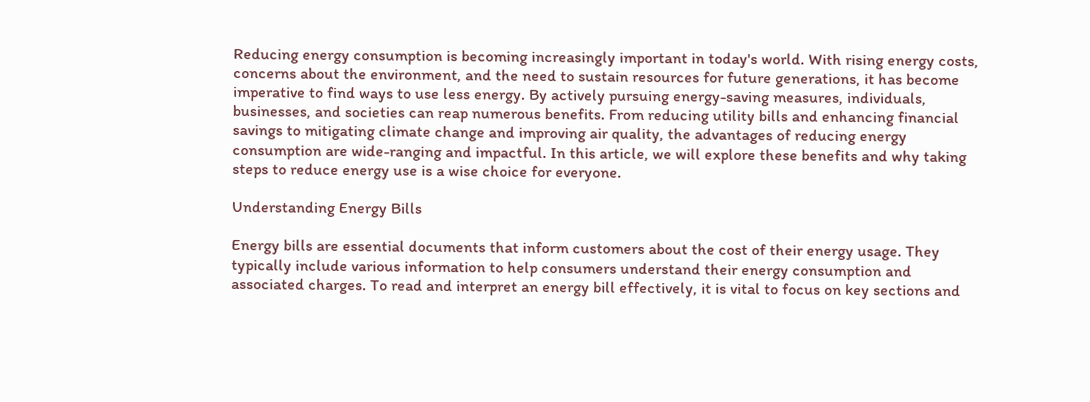Reducing energy consumption is becoming increasingly important in today's world. With rising energy costs, concerns about the environment, and the need to sustain resources for future generations, it has become imperative to find ways to use less energy. By actively pursuing energy-saving measures, individuals, businesses, and societies can reap numerous benefits. From reducing utility bills and enhancing financial savings to mitigating climate change and improving air quality, the advantages of reducing energy consumption are wide-ranging and impactful. In this article, we will explore these benefits and why taking steps to reduce energy use is a wise choice for everyone.

Understanding Energy Bills

Energy bills are essential documents that inform customers about the cost of their energy usage. They typically include various information to help consumers understand their energy consumption and associated charges. To read and interpret an energy bill effectively, it is vital to focus on key sections and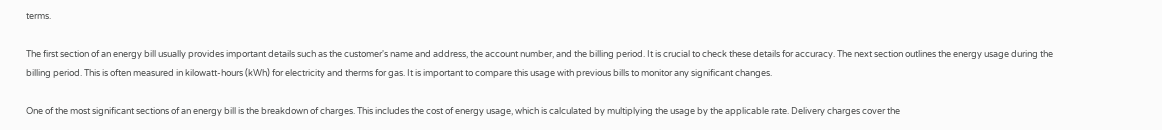terms.

The first section of an energy bill usually provides important details such as the customer's name and address, the account number, and the billing period. It is crucial to check these details for accuracy. The next section outlines the energy usage during the billing period. This is often measured in kilowatt-hours (kWh) for electricity and therms for gas. It is important to compare this usage with previous bills to monitor any significant changes.

One of the most significant sections of an energy bill is the breakdown of charges. This includes the cost of energy usage, which is calculated by multiplying the usage by the applicable rate. Delivery charges cover the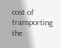cost of transporting the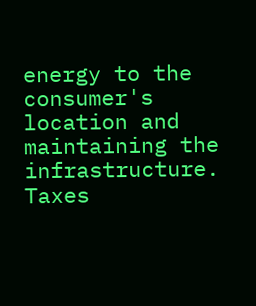energy to the consumer's location and maintaining the infrastructure. Taxes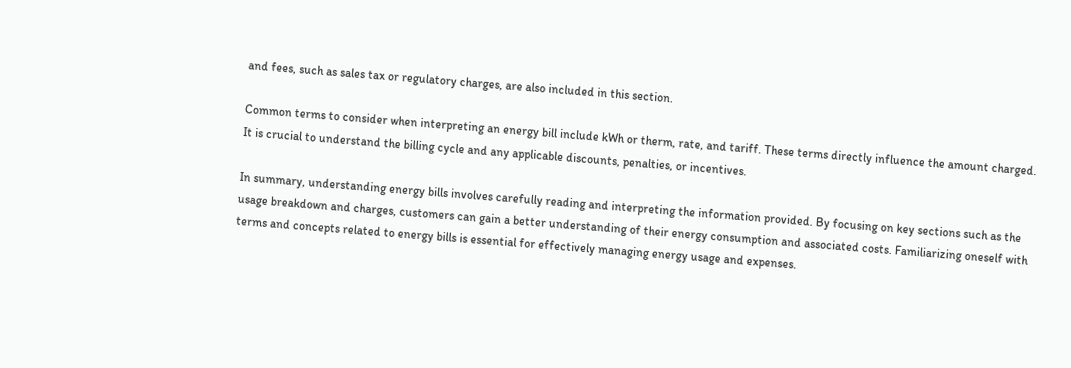and fees, such as sales tax or regulatory charges, are also included in this section.

Common terms to consider when interpreting an energy bill include kWh or therm, rate, and tariff. These terms directly influence the amount charged. It is crucial to understand the billing cycle and any applicable discounts, penalties, or incentives.

In summary, understanding energy bills involves carefully reading and interpreting the information provided. By focusing on key sections such as the usage breakdown and charges, customers can gain a better understanding of their energy consumption and associated costs. Familiarizing oneself with terms and concepts related to energy bills is essential for effectively managing energy usage and expenses.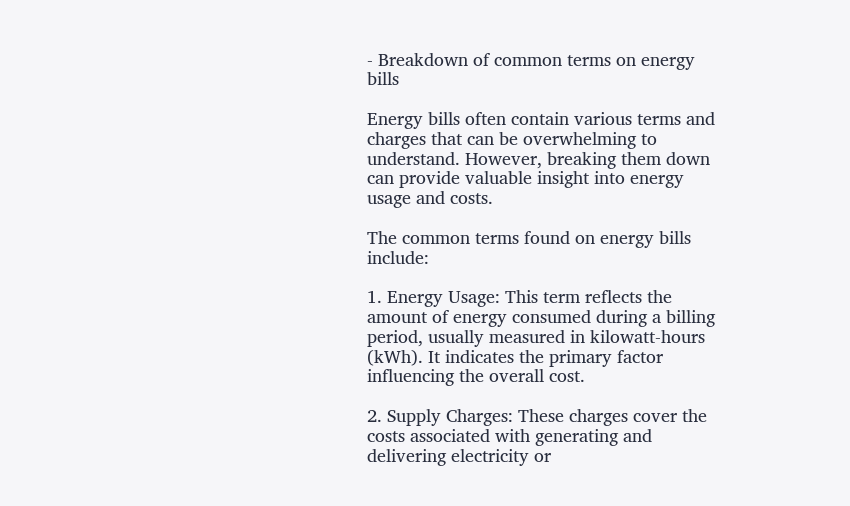- Breakdown of common terms on energy bills

Energy bills often contain various terms and charges that can be overwhelming to understand. However, breaking them down can provide valuable insight into energy usage and costs.

The common terms found on energy bills include:

1. Energy Usage: This term reflects the amount of energy consumed during a billing period, usually measured in kilowatt-hours (kWh). It indicates the primary factor influencing the overall cost.

2. Supply Charges: These charges cover the costs associated with generating and delivering electricity or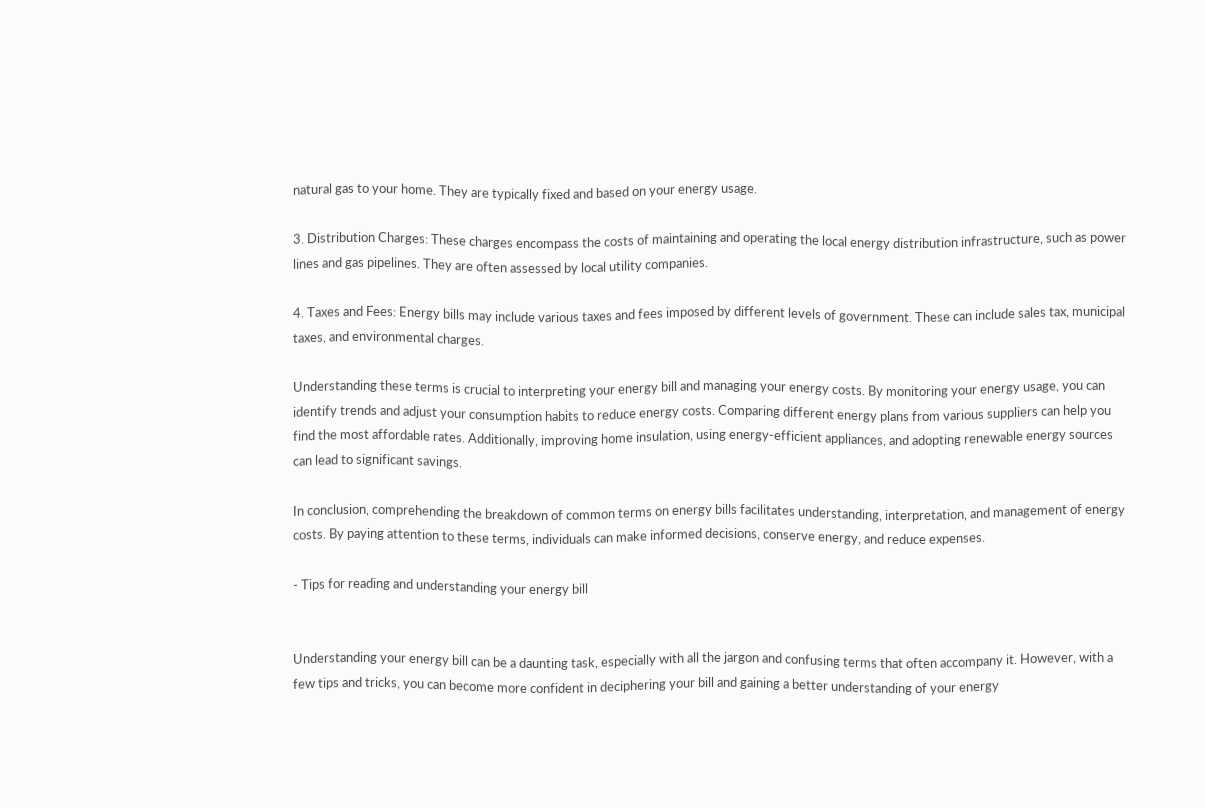natural gas to your home. They are typically fixed and based on your energy usage.

3. Distribution Charges: These charges encompass the costs of maintaining and operating the local energy distribution infrastructure, such as power lines and gas pipelines. They are often assessed by local utility companies.

4. Taxes and Fees: Energy bills may include various taxes and fees imposed by different levels of government. These can include sales tax, municipal taxes, and environmental charges.

Understanding these terms is crucial to interpreting your energy bill and managing your energy costs. By monitoring your energy usage, you can identify trends and adjust your consumption habits to reduce energy costs. Comparing different energy plans from various suppliers can help you find the most affordable rates. Additionally, improving home insulation, using energy-efficient appliances, and adopting renewable energy sources can lead to significant savings.

In conclusion, comprehending the breakdown of common terms on energy bills facilitates understanding, interpretation, and management of energy costs. By paying attention to these terms, individuals can make informed decisions, conserve energy, and reduce expenses.

- Tips for reading and understanding your energy bill


Understanding your energy bill can be a daunting task, especially with all the jargon and confusing terms that often accompany it. However, with a few tips and tricks, you can become more confident in deciphering your bill and gaining a better understanding of your energy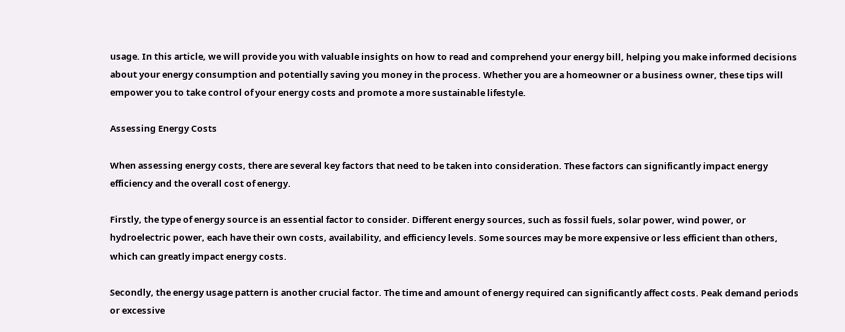usage. In this article, we will provide you with valuable insights on how to read and comprehend your energy bill, helping you make informed decisions about your energy consumption and potentially saving you money in the process. Whether you are a homeowner or a business owner, these tips will empower you to take control of your energy costs and promote a more sustainable lifestyle.

Assessing Energy Costs

When assessing energy costs, there are several key factors that need to be taken into consideration. These factors can significantly impact energy efficiency and the overall cost of energy.

Firstly, the type of energy source is an essential factor to consider. Different energy sources, such as fossil fuels, solar power, wind power, or hydroelectric power, each have their own costs, availability, and efficiency levels. Some sources may be more expensive or less efficient than others, which can greatly impact energy costs.

Secondly, the energy usage pattern is another crucial factor. The time and amount of energy required can significantly affect costs. Peak demand periods or excessive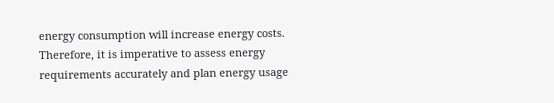energy consumption will increase energy costs. Therefore, it is imperative to assess energy requirements accurately and plan energy usage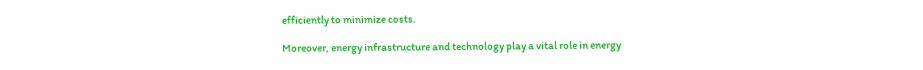efficiently to minimize costs.

Moreover, energy infrastructure and technology play a vital role in energy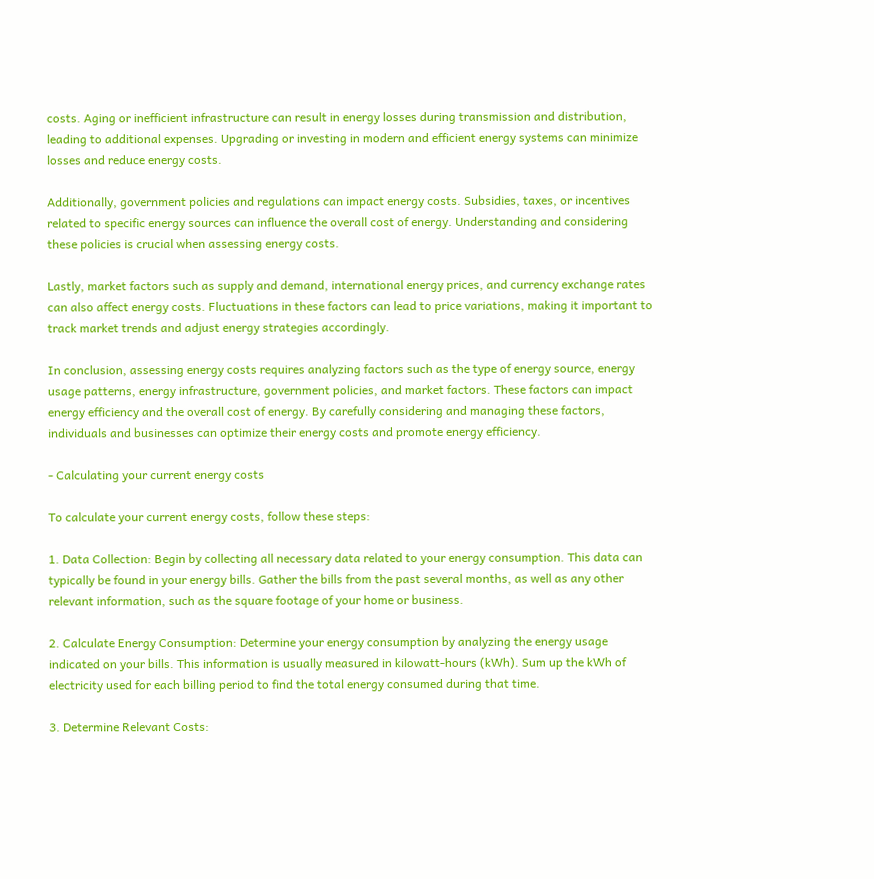costs. Aging or inefficient infrastructure can result in energy losses during transmission and distribution, leading to additional expenses. Upgrading or investing in modern and efficient energy systems can minimize losses and reduce energy costs.

Additionally, government policies and regulations can impact energy costs. Subsidies, taxes, or incentives related to specific energy sources can influence the overall cost of energy. Understanding and considering these policies is crucial when assessing energy costs.

Lastly, market factors such as supply and demand, international energy prices, and currency exchange rates can also affect energy costs. Fluctuations in these factors can lead to price variations, making it important to track market trends and adjust energy strategies accordingly.

In conclusion, assessing energy costs requires analyzing factors such as the type of energy source, energy usage patterns, energy infrastructure, government policies, and market factors. These factors can impact energy efficiency and the overall cost of energy. By carefully considering and managing these factors, individuals and businesses can optimize their energy costs and promote energy efficiency.

- Calculating your current energy costs

To calculate your current energy costs, follow these steps:

1. Data Collection: Begin by collecting all necessary data related to your energy consumption. This data can typically be found in your energy bills. Gather the bills from the past several months, as well as any other relevant information, such as the square footage of your home or business.

2. Calculate Energy Consumption: Determine your energy consumption by analyzing the energy usage indicated on your bills. This information is usually measured in kilowatt-hours (kWh). Sum up the kWh of electricity used for each billing period to find the total energy consumed during that time.

3. Determine Relevant Costs: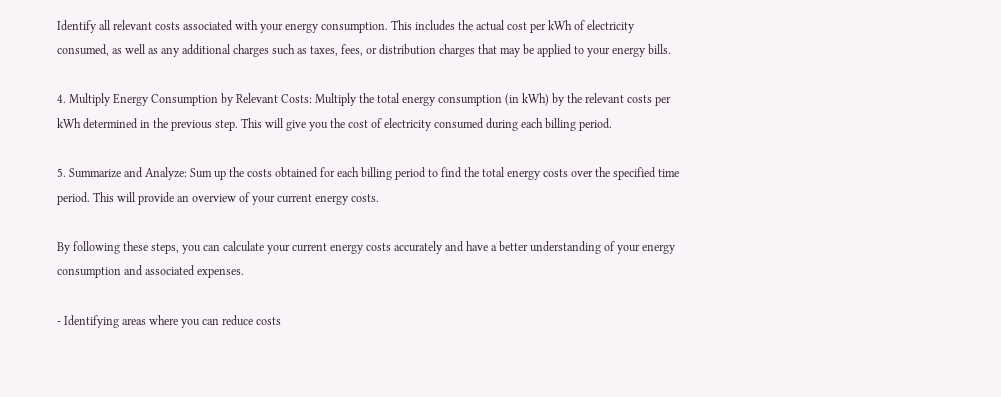Identify all relevant costs associated with your energy consumption. This includes the actual cost per kWh of electricity consumed, as well as any additional charges such as taxes, fees, or distribution charges that may be applied to your energy bills.

4. Multiply Energy Consumption by Relevant Costs: Multiply the total energy consumption (in kWh) by the relevant costs per kWh determined in the previous step. This will give you the cost of electricity consumed during each billing period.

5. Summarize and Analyze: Sum up the costs obtained for each billing period to find the total energy costs over the specified time period. This will provide an overview of your current energy costs.

By following these steps, you can calculate your current energy costs accurately and have a better understanding of your energy consumption and associated expenses.

- Identifying areas where you can reduce costs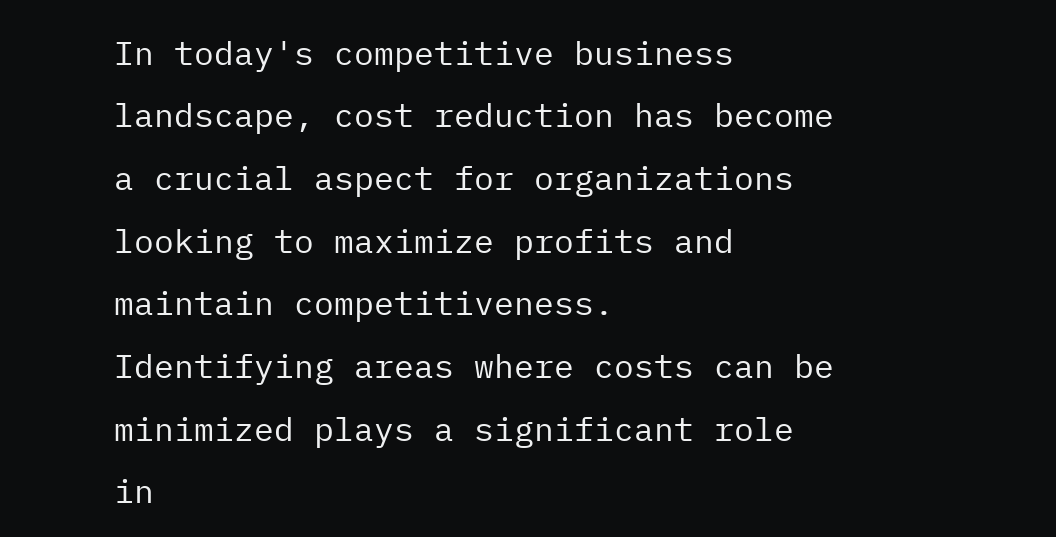In today's competitive business landscape, cost reduction has become a crucial aspect for organizations looking to maximize profits and maintain competitiveness. Identifying areas where costs can be minimized plays a significant role in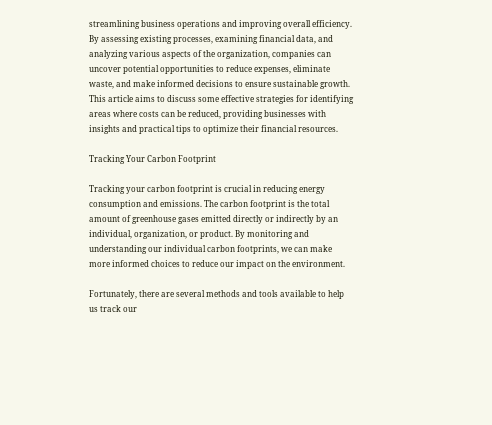streamlining business operations and improving overall efficiency. By assessing existing processes, examining financial data, and analyzing various aspects of the organization, companies can uncover potential opportunities to reduce expenses, eliminate waste, and make informed decisions to ensure sustainable growth. This article aims to discuss some effective strategies for identifying areas where costs can be reduced, providing businesses with insights and practical tips to optimize their financial resources.

Tracking Your Carbon Footprint

Tracking your carbon footprint is crucial in reducing energy consumption and emissions. The carbon footprint is the total amount of greenhouse gases emitted directly or indirectly by an individual, organization, or product. By monitoring and understanding our individual carbon footprints, we can make more informed choices to reduce our impact on the environment.

Fortunately, there are several methods and tools available to help us track our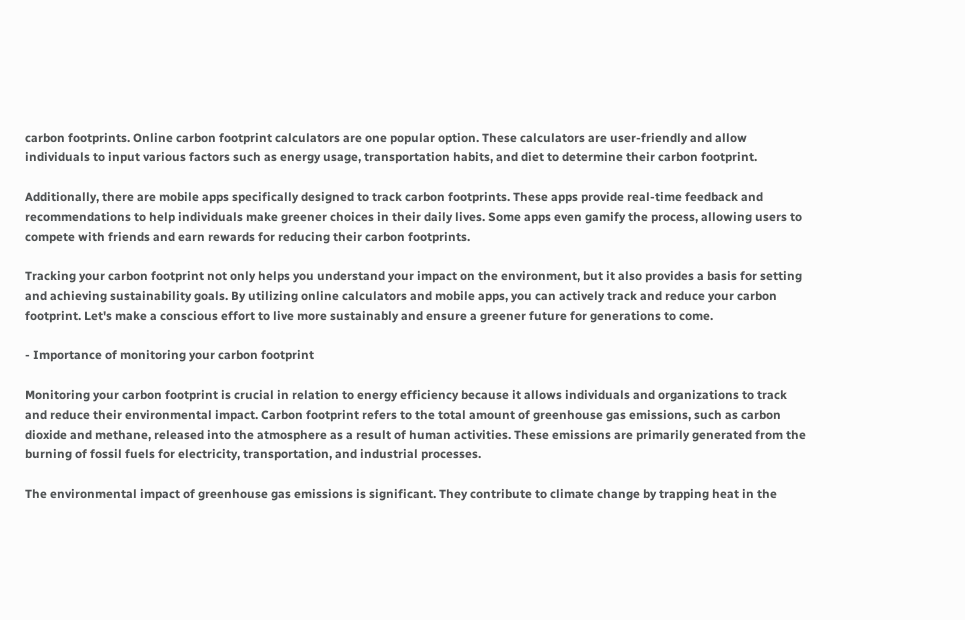carbon footprints. Online carbon footprint calculators are one popular option. These calculators are user-friendly and allow individuals to input various factors such as energy usage, transportation habits, and diet to determine their carbon footprint.

Additionally, there are mobile apps specifically designed to track carbon footprints. These apps provide real-time feedback and recommendations to help individuals make greener choices in their daily lives. Some apps even gamify the process, allowing users to compete with friends and earn rewards for reducing their carbon footprints.

Tracking your carbon footprint not only helps you understand your impact on the environment, but it also provides a basis for setting and achieving sustainability goals. By utilizing online calculators and mobile apps, you can actively track and reduce your carbon footprint. Let's make a conscious effort to live more sustainably and ensure a greener future for generations to come.

- Importance of monitoring your carbon footprint

Monitoring your carbon footprint is crucial in relation to energy efficiency because it allows individuals and organizations to track and reduce their environmental impact. Carbon footprint refers to the total amount of greenhouse gas emissions, such as carbon dioxide and methane, released into the atmosphere as a result of human activities. These emissions are primarily generated from the burning of fossil fuels for electricity, transportation, and industrial processes.

The environmental impact of greenhouse gas emissions is significant. They contribute to climate change by trapping heat in the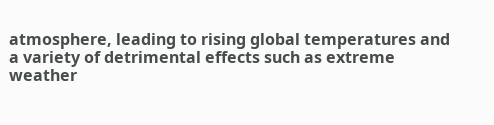atmosphere, leading to rising global temperatures and a variety of detrimental effects such as extreme weather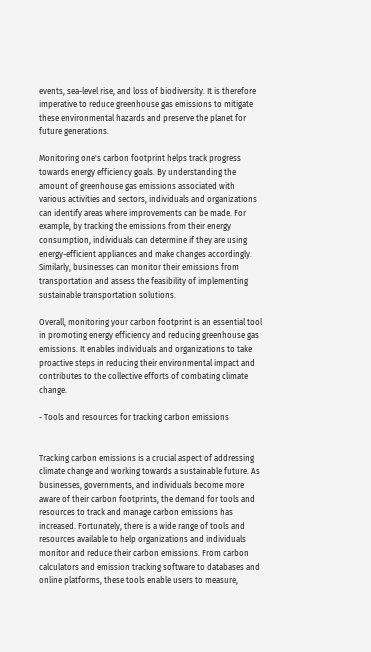events, sea-level rise, and loss of biodiversity. It is therefore imperative to reduce greenhouse gas emissions to mitigate these environmental hazards and preserve the planet for future generations.

Monitoring one's carbon footprint helps track progress towards energy efficiency goals. By understanding the amount of greenhouse gas emissions associated with various activities and sectors, individuals and organizations can identify areas where improvements can be made. For example, by tracking the emissions from their energy consumption, individuals can determine if they are using energy-efficient appliances and make changes accordingly. Similarly, businesses can monitor their emissions from transportation and assess the feasibility of implementing sustainable transportation solutions.

Overall, monitoring your carbon footprint is an essential tool in promoting energy efficiency and reducing greenhouse gas emissions. It enables individuals and organizations to take proactive steps in reducing their environmental impact and contributes to the collective efforts of combating climate change.

- Tools and resources for tracking carbon emissions


Tracking carbon emissions is a crucial aspect of addressing climate change and working towards a sustainable future. As businesses, governments, and individuals become more aware of their carbon footprints, the demand for tools and resources to track and manage carbon emissions has increased. Fortunately, there is a wide range of tools and resources available to help organizations and individuals monitor and reduce their carbon emissions. From carbon calculators and emission tracking software to databases and online platforms, these tools enable users to measure,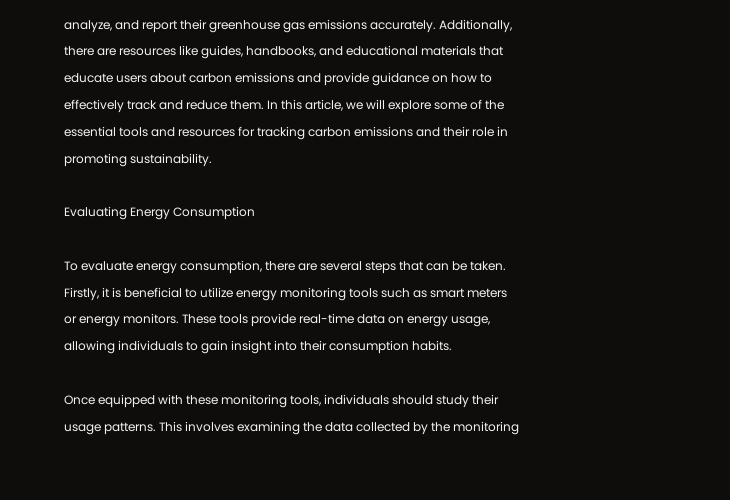analyze, and report their greenhouse gas emissions accurately. Additionally, there are resources like guides, handbooks, and educational materials that educate users about carbon emissions and provide guidance on how to effectively track and reduce them. In this article, we will explore some of the essential tools and resources for tracking carbon emissions and their role in promoting sustainability.

Evaluating Energy Consumption

To evaluate energy consumption, there are several steps that can be taken. Firstly, it is beneficial to utilize energy monitoring tools such as smart meters or energy monitors. These tools provide real-time data on energy usage, allowing individuals to gain insight into their consumption habits.

Once equipped with these monitoring tools, individuals should study their usage patterns. This involves examining the data collected by the monitoring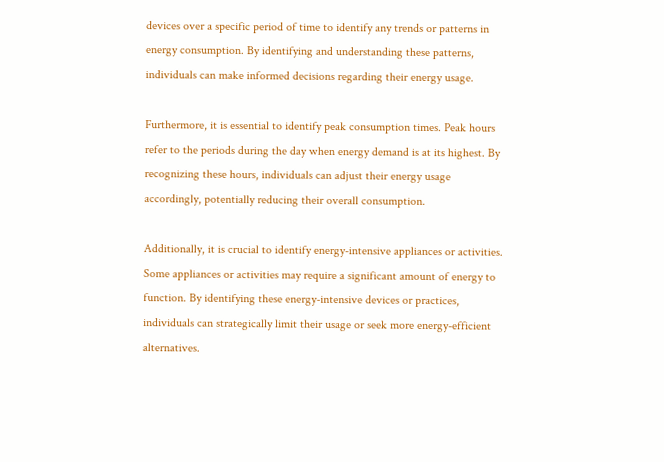devices over a specific period of time to identify any trends or patterns in energy consumption. By identifying and understanding these patterns, individuals can make informed decisions regarding their energy usage.

Furthermore, it is essential to identify peak consumption times. Peak hours refer to the periods during the day when energy demand is at its highest. By recognizing these hours, individuals can adjust their energy usage accordingly, potentially reducing their overall consumption.

Additionally, it is crucial to identify energy-intensive appliances or activities. Some appliances or activities may require a significant amount of energy to function. By identifying these energy-intensive devices or practices, individuals can strategically limit their usage or seek more energy-efficient alternatives.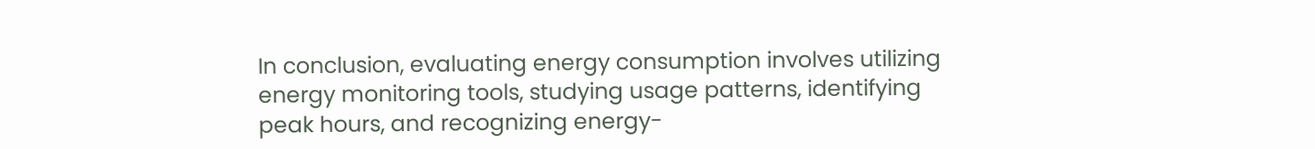In conclusion, evaluating energy consumption involves utilizing energy monitoring tools, studying usage patterns, identifying peak hours, and recognizing energy-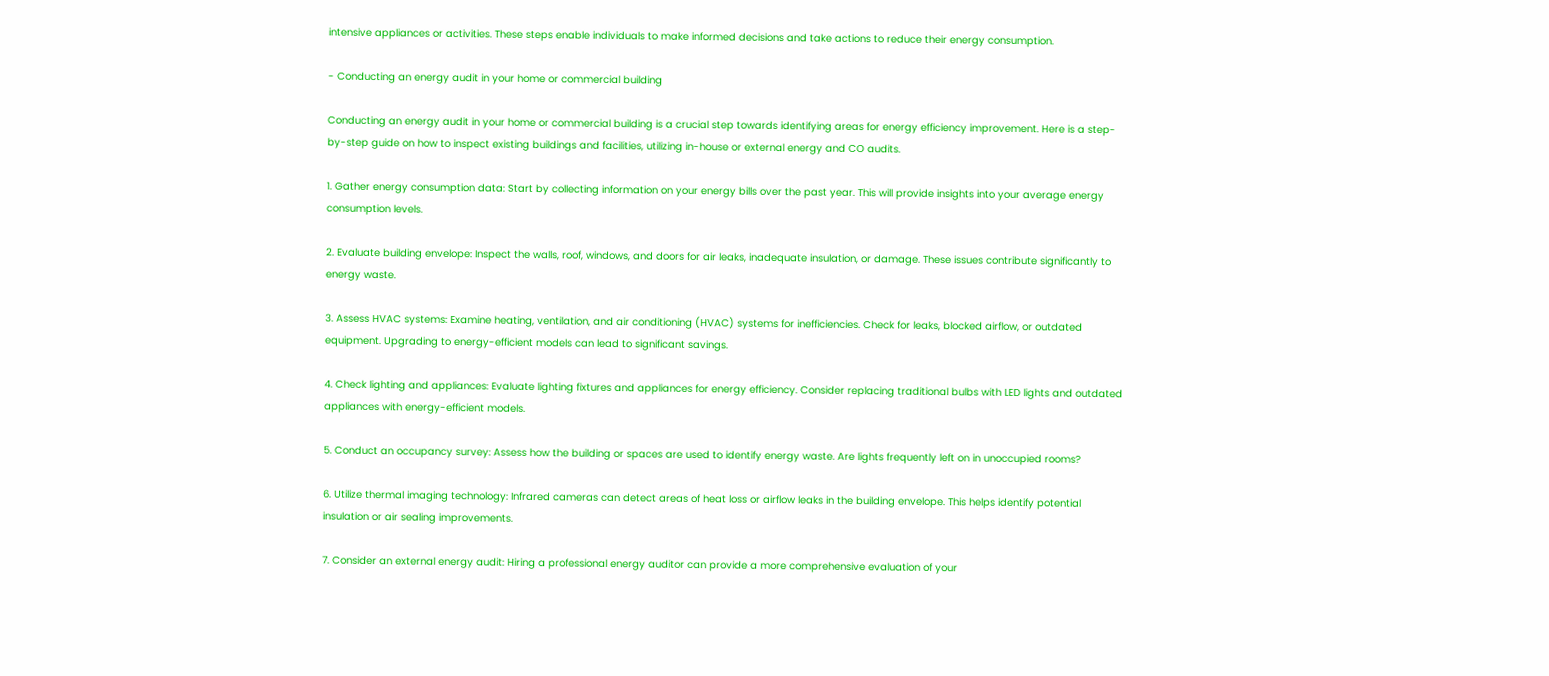intensive appliances or activities. These steps enable individuals to make informed decisions and take actions to reduce their energy consumption.

- Conducting an energy audit in your home or commercial building

Conducting an energy audit in your home or commercial building is a crucial step towards identifying areas for energy efficiency improvement. Here is a step-by-step guide on how to inspect existing buildings and facilities, utilizing in-house or external energy and CO audits.

1. Gather energy consumption data: Start by collecting information on your energy bills over the past year. This will provide insights into your average energy consumption levels.

2. Evaluate building envelope: Inspect the walls, roof, windows, and doors for air leaks, inadequate insulation, or damage. These issues contribute significantly to energy waste.

3. Assess HVAC systems: Examine heating, ventilation, and air conditioning (HVAC) systems for inefficiencies. Check for leaks, blocked airflow, or outdated equipment. Upgrading to energy-efficient models can lead to significant savings.

4. Check lighting and appliances: Evaluate lighting fixtures and appliances for energy efficiency. Consider replacing traditional bulbs with LED lights and outdated appliances with energy-efficient models.

5. Conduct an occupancy survey: Assess how the building or spaces are used to identify energy waste. Are lights frequently left on in unoccupied rooms?

6. Utilize thermal imaging technology: Infrared cameras can detect areas of heat loss or airflow leaks in the building envelope. This helps identify potential insulation or air sealing improvements.

7. Consider an external energy audit: Hiring a professional energy auditor can provide a more comprehensive evaluation of your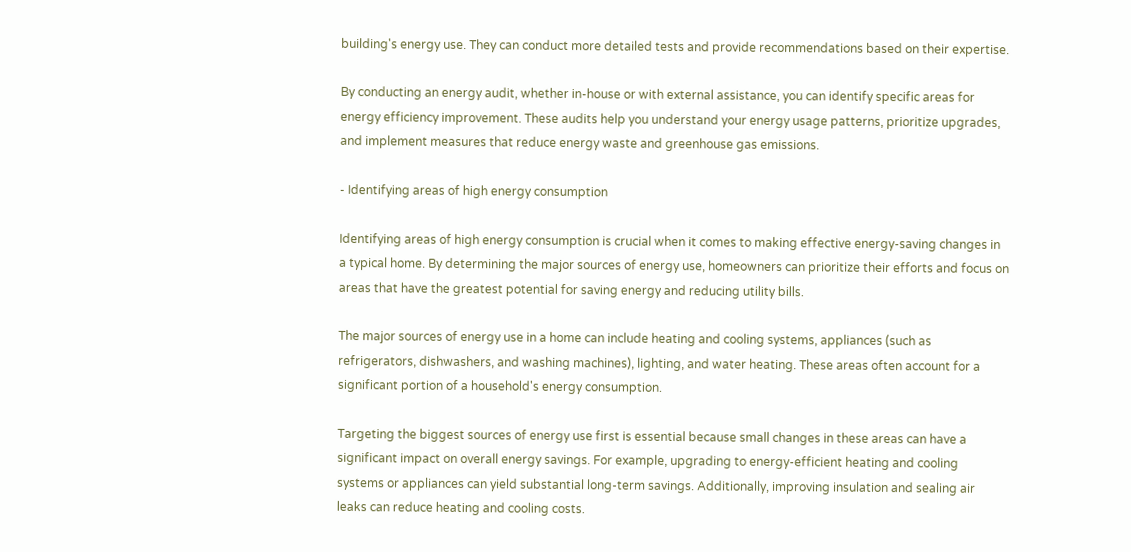building's energy use. They can conduct more detailed tests and provide recommendations based on their expertise.

By conducting an energy audit, whether in-house or with external assistance, you can identify specific areas for energy efficiency improvement. These audits help you understand your energy usage patterns, prioritize upgrades, and implement measures that reduce energy waste and greenhouse gas emissions.

- Identifying areas of high energy consumption

Identifying areas of high energy consumption is crucial when it comes to making effective energy-saving changes in a typical home. By determining the major sources of energy use, homeowners can prioritize their efforts and focus on areas that have the greatest potential for saving energy and reducing utility bills.

The major sources of energy use in a home can include heating and cooling systems, appliances (such as refrigerators, dishwashers, and washing machines), lighting, and water heating. These areas often account for a significant portion of a household's energy consumption.

Targeting the biggest sources of energy use first is essential because small changes in these areas can have a significant impact on overall energy savings. For example, upgrading to energy-efficient heating and cooling systems or appliances can yield substantial long-term savings. Additionally, improving insulation and sealing air leaks can reduce heating and cooling costs.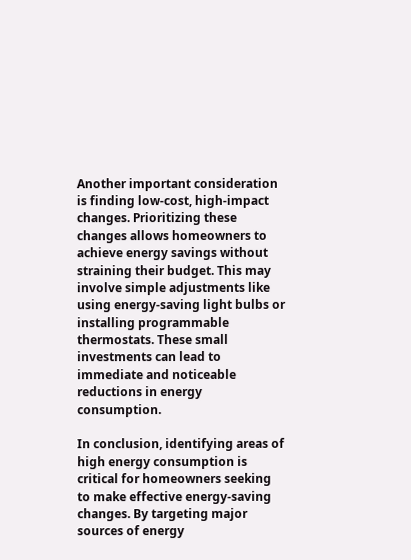Another important consideration is finding low-cost, high-impact changes. Prioritizing these changes allows homeowners to achieve energy savings without straining their budget. This may involve simple adjustments like using energy-saving light bulbs or installing programmable thermostats. These small investments can lead to immediate and noticeable reductions in energy consumption.

In conclusion, identifying areas of high energy consumption is critical for homeowners seeking to make effective energy-saving changes. By targeting major sources of energy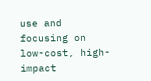use and focusing on low-cost, high-impact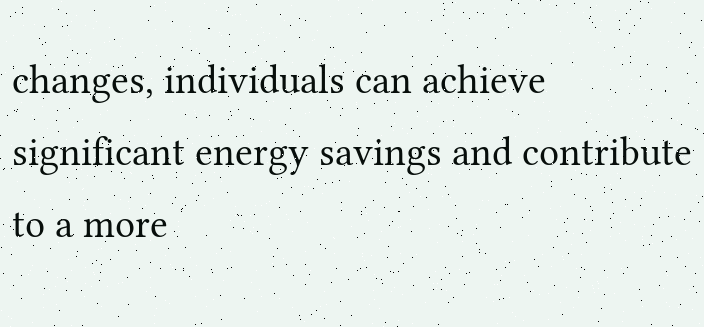changes, individuals can achieve significant energy savings and contribute to a more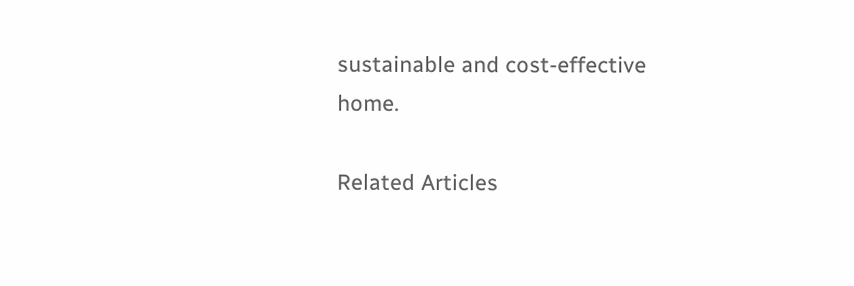sustainable and cost-effective home.

Related Articles